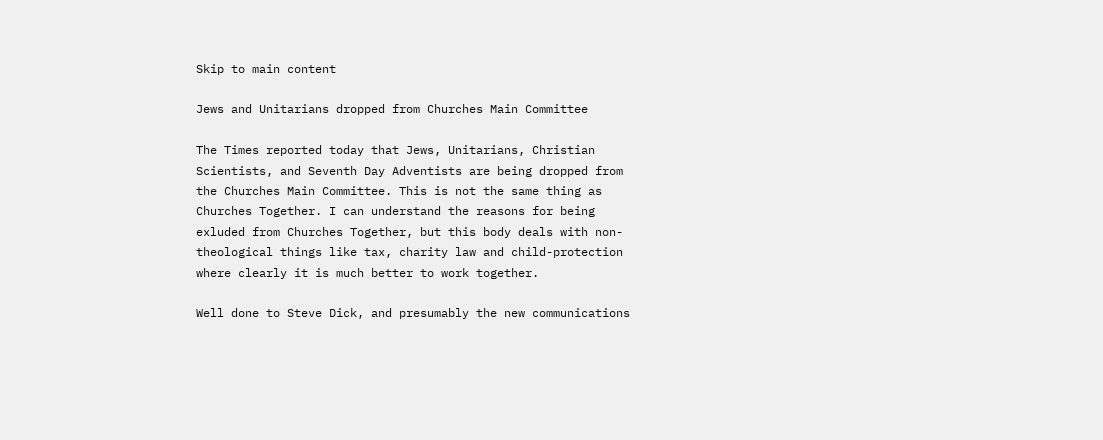Skip to main content

Jews and Unitarians dropped from Churches Main Committee

The Times reported today that Jews, Unitarians, Christian Scientists, and Seventh Day Adventists are being dropped from the Churches Main Committee. This is not the same thing as Churches Together. I can understand the reasons for being exluded from Churches Together, but this body deals with non-theological things like tax, charity law and child-protection where clearly it is much better to work together.

Well done to Steve Dick, and presumably the new communications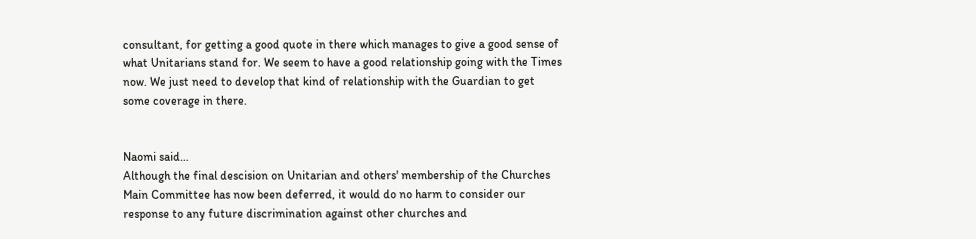consultant, for getting a good quote in there which manages to give a good sense of what Unitarians stand for. We seem to have a good relationship going with the Times now. We just need to develop that kind of relationship with the Guardian to get some coverage in there.


Naomi said…
Although the final descision on Unitarian and others' membership of the Churches Main Committee has now been deferred, it would do no harm to consider our response to any future discrimination against other churches and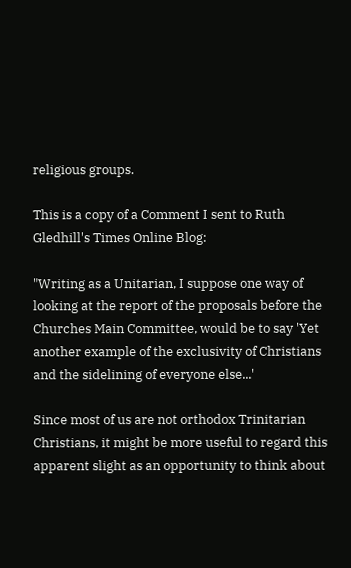religious groups.

This is a copy of a Comment I sent to Ruth Gledhill's Times Online Blog:

"Writing as a Unitarian, I suppose one way of looking at the report of the proposals before the Churches Main Committee, would be to say 'Yet another example of the exclusivity of Christians and the sidelining of everyone else...'

Since most of us are not orthodox Trinitarian Christians, it might be more useful to regard this apparent slight as an opportunity to think about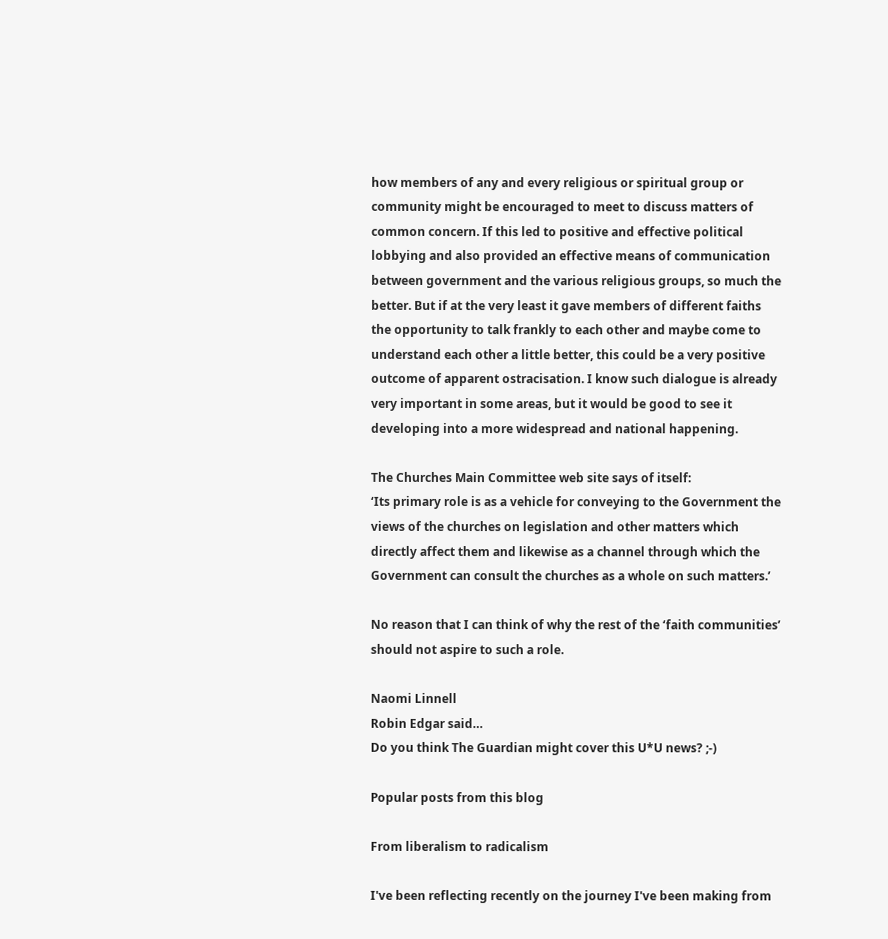how members of any and every religious or spiritual group or community might be encouraged to meet to discuss matters of common concern. If this led to positive and effective political lobbying and also provided an effective means of communication between government and the various religious groups, so much the better. But if at the very least it gave members of different faiths the opportunity to talk frankly to each other and maybe come to understand each other a little better, this could be a very positive outcome of apparent ostracisation. I know such dialogue is already very important in some areas, but it would be good to see it developing into a more widespread and national happening.

The Churches Main Committee web site says of itself:
‘Its primary role is as a vehicle for conveying to the Government the views of the churches on legislation and other matters which directly affect them and likewise as a channel through which the Government can consult the churches as a whole on such matters.’

No reason that I can think of why the rest of the ‘faith communities’ should not aspire to such a role.

Naomi Linnell
Robin Edgar said…
Do you think The Guardian might cover this U*U news? ;-)

Popular posts from this blog

From liberalism to radicalism

I've been reflecting recently on the journey I've been making from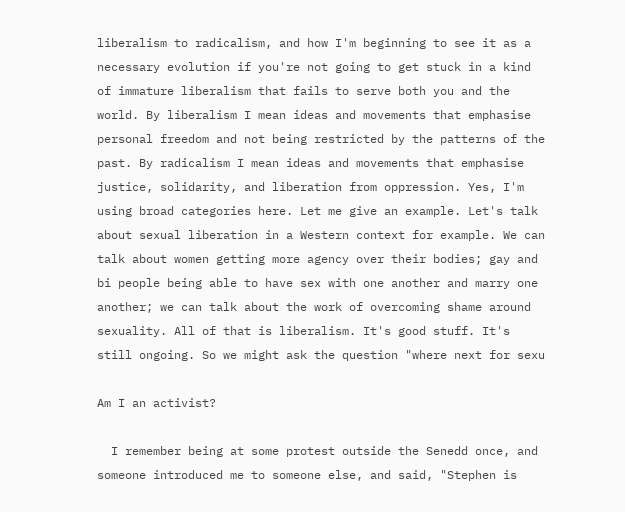liberalism to radicalism, and how I'm beginning to see it as a necessary evolution if you're not going to get stuck in a kind of immature liberalism that fails to serve both you and the world. By liberalism I mean ideas and movements that emphasise personal freedom and not being restricted by the patterns of the past. By radicalism I mean ideas and movements that emphasise justice, solidarity, and liberation from oppression. Yes, I'm using broad categories here. Let me give an example. Let's talk about sexual liberation in a Western context for example. We can talk about women getting more agency over their bodies; gay and bi people being able to have sex with one another and marry one another; we can talk about the work of overcoming shame around sexuality. All of that is liberalism. It's good stuff. It's still ongoing. So we might ask the question "where next for sexu

Am I an activist?

  I remember being at some protest outside the Senedd once, and someone introduced me to someone else, and said, "Stephen is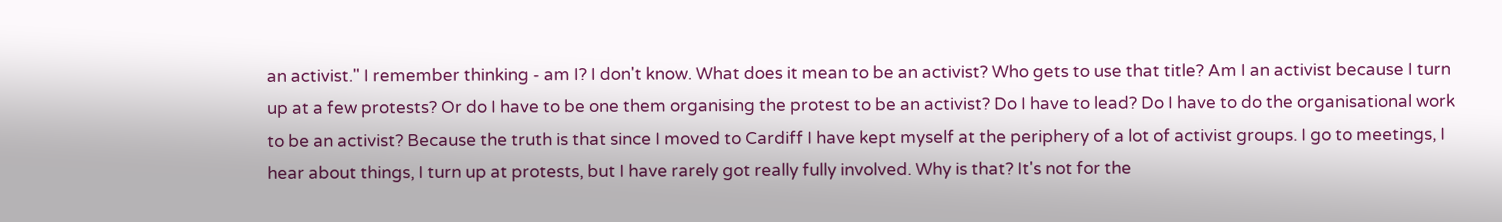an activist." I remember thinking - am I? I don't know. What does it mean to be an activist? Who gets to use that title? Am I an activist because I turn up at a few protests? Or do I have to be one them organising the protest to be an activist? Do I have to lead? Do I have to do the organisational work to be an activist? Because the truth is that since I moved to Cardiff I have kept myself at the periphery of a lot of activist groups. I go to meetings, I hear about things, I turn up at protests, but I have rarely got really fully involved. Why is that? It's not for the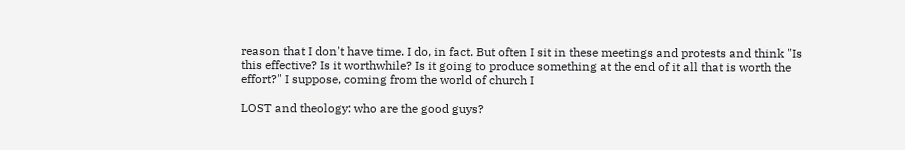reason that I don't have time. I do, in fact. But often I sit in these meetings and protests and think "Is this effective? Is it worthwhile? Is it going to produce something at the end of it all that is worth the effort?" I suppose, coming from the world of church I

LOST and theology: who are the good guys?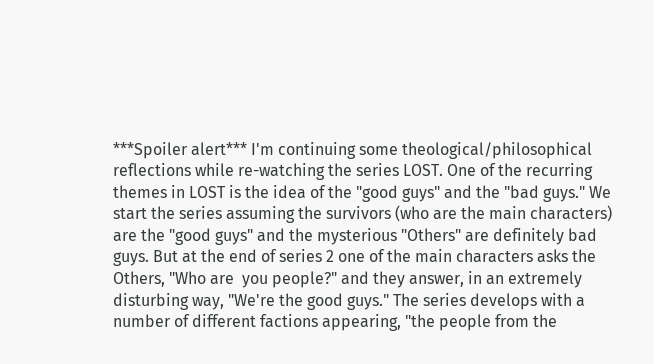***Spoiler alert*** I'm continuing some theological/philosophical reflections while re-watching the series LOST. One of the recurring themes in LOST is the idea of the "good guys" and the "bad guys." We start the series assuming the survivors (who are the main characters) are the "good guys" and the mysterious "Others" are definitely bad guys. But at the end of series 2 one of the main characters asks the Others, "Who are  you people?" and they answer, in an extremely disturbing way, "We're the good guys." The series develops with a number of different factions appearing, "the people from the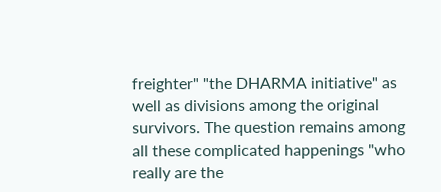freighter" "the DHARMA initiative" as well as divisions among the original survivors. The question remains among all these complicated happenings "who really are the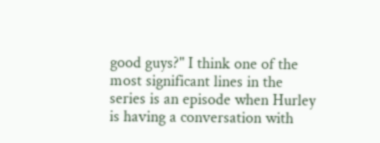good guys?" I think one of the most significant lines in the series is an episode when Hurley is having a conversation with